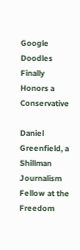Google Doodles Finally Honors a Conservative

Daniel Greenfield, a Shillman Journalism Fellow at the Freedom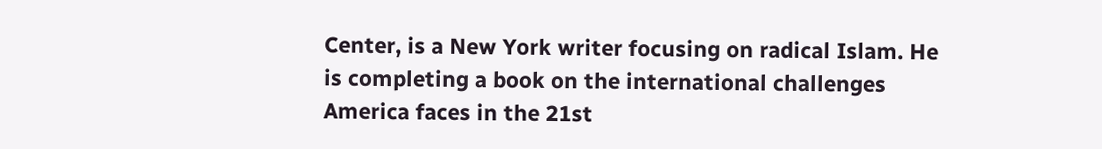Center, is a New York writer focusing on radical Islam. He is completing a book on the international challenges America faces in the 21st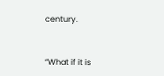century.


“What if it is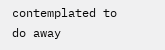contemplated to do away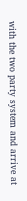with the two party system and arrive at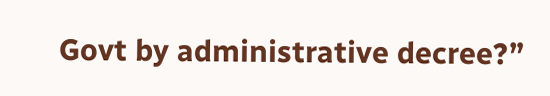Govt by administrative decree?”